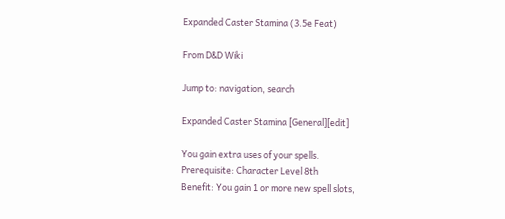Expanded Caster Stamina (3.5e Feat)

From D&D Wiki

Jump to: navigation, search

Expanded Caster Stamina [General][edit]

You gain extra uses of your spells.
Prerequisite: Character Level 8th
Benefit: You gain 1 or more new spell slots,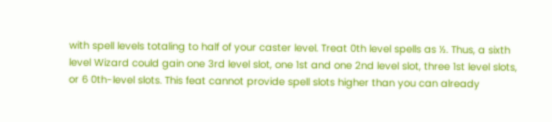with spell levels totaling to half of your caster level. Treat 0th level spells as ½. Thus, a sixth level Wizard could gain one 3rd level slot, one 1st and one 2nd level slot, three 1st level slots, or 6 0th-level slots. This feat cannot provide spell slots higher than you can already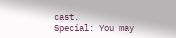cast.
Special: You may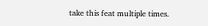take this feat multiple times.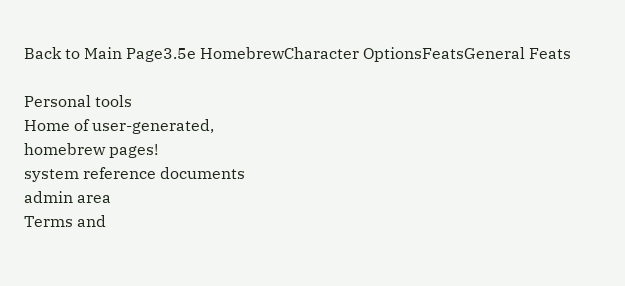Back to Main Page3.5e HomebrewCharacter OptionsFeatsGeneral Feats

Personal tools
Home of user-generated,
homebrew pages!
system reference documents
admin area
Terms and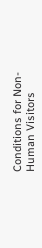Conditions for Non-Human Visitors